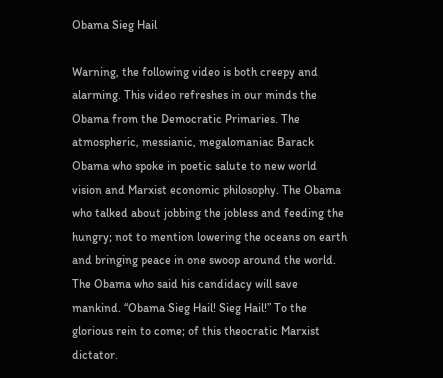Obama Sieg Hail

Warning, the following video is both creepy and alarming. This video refreshes in our minds the Obama from the Democratic Primaries. The atmospheric, messianic, megalomaniac Barack Obama who spoke in poetic salute to new world vision and Marxist economic philosophy. The Obama who talked about jobbing the jobless and feeding the hungry; not to mention lowering the oceans on earth and bringing peace in one swoop around the world. The Obama who said his candidacy will save mankind. “Obama Sieg Hail! Sieg Hail!” To the glorious rein to come; of this theocratic Marxist dictator.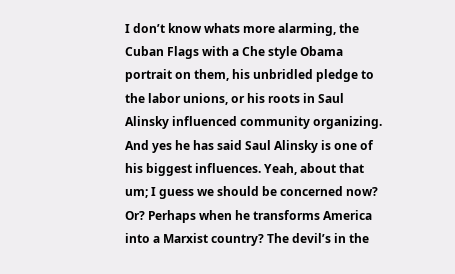I don’t know whats more alarming, the Cuban Flags with a Che style Obama portrait on them, his unbridled pledge to the labor unions, or his roots in Saul Alinsky influenced community organizing. And yes he has said Saul Alinsky is one of his biggest influences. Yeah, about that um; I guess we should be concerned now? Or? Perhaps when he transforms America into a Marxist country? The devil’s in the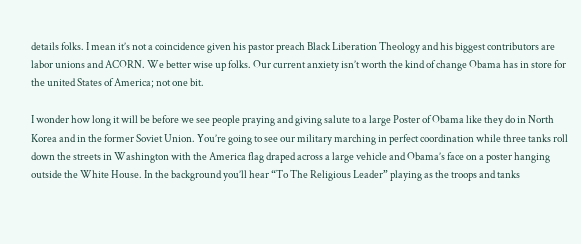details folks. I mean it’s not a coincidence given his pastor preach Black Liberation Theology and his biggest contributors are labor unions and ACORN. We better wise up folks. Our current anxiety isn’t worth the kind of change Obama has in store for the united States of America; not one bit.

I wonder how long it will be before we see people praying and giving salute to a large Poster of Obama like they do in North Korea and in the former Soviet Union. You’re going to see our military marching in perfect coordination while three tanks roll down the streets in Washington with the America flag draped across a large vehicle and Obama’s face on a poster hanging outside the White House. In the background you’ll hear “To The Religious Leader” playing as the troops and tanks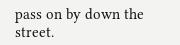pass on by down the street.